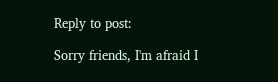Reply to post:

Sorry friends, I'm afraid I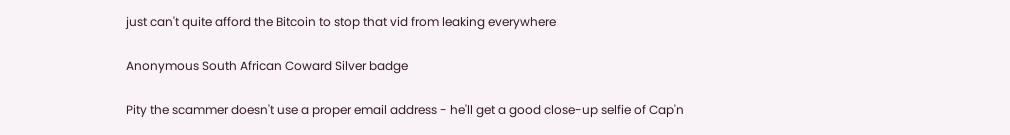just can't quite afford the Bitcoin to stop that vid from leaking everywhere

Anonymous South African Coward Silver badge

Pity the scammer doesn't use a proper email address - he'll get a good close-up selfie of Cap'n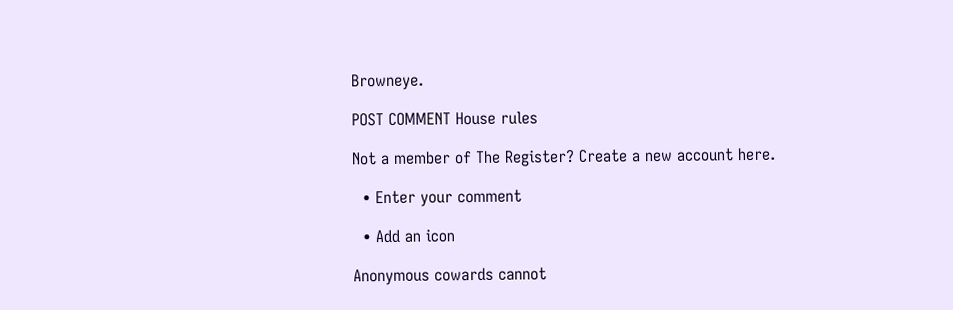Browneye.

POST COMMENT House rules

Not a member of The Register? Create a new account here.

  • Enter your comment

  • Add an icon

Anonymous cowards cannot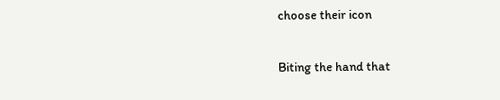choose their icon

Biting the hand that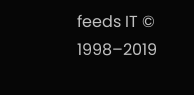feeds IT © 1998–2019